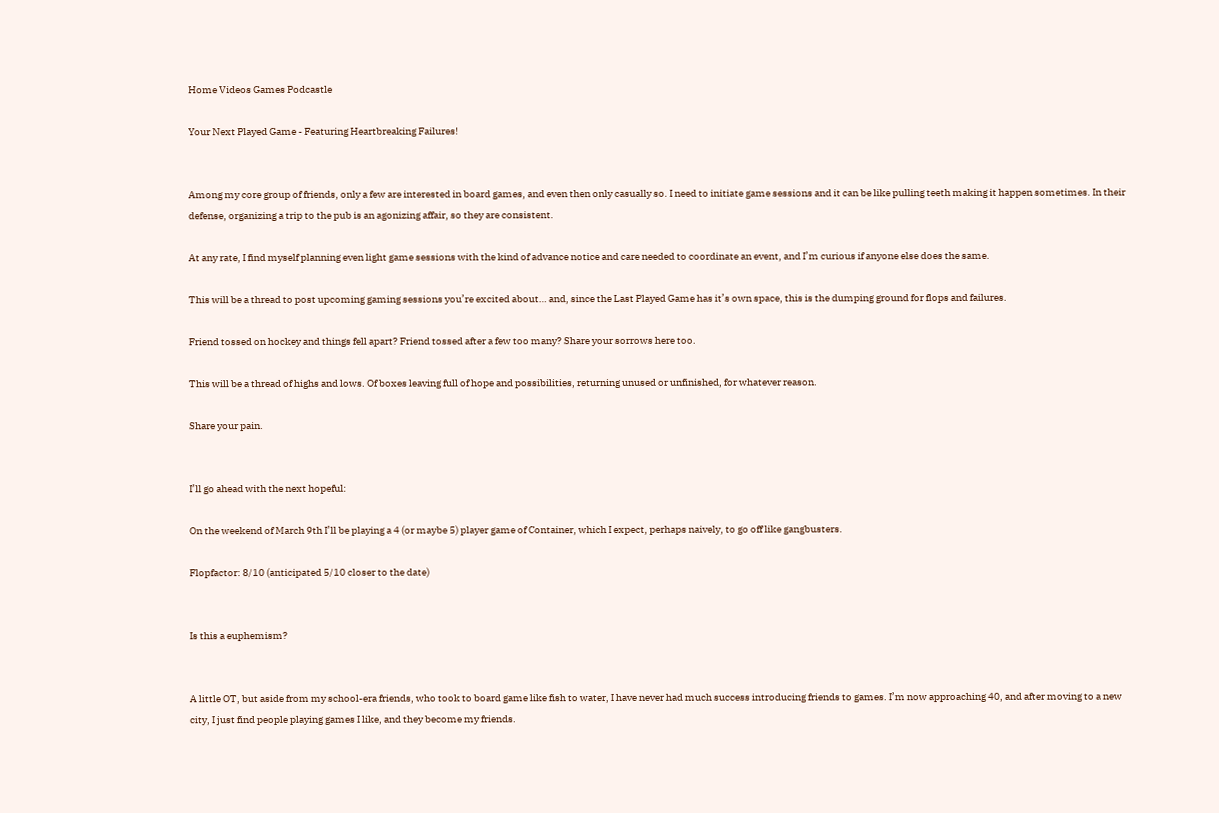Home Videos Games Podcastle

Your Next Played Game - Featuring Heartbreaking Failures!


Among my core group of friends, only a few are interested in board games, and even then only casually so. I need to initiate game sessions and it can be like pulling teeth making it happen sometimes. In their defense, organizing a trip to the pub is an agonizing affair, so they are consistent.

At any rate, I find myself planning even light game sessions with the kind of advance notice and care needed to coordinate an event, and I’m curious if anyone else does the same.

This will be a thread to post upcoming gaming sessions you’re excited about… and, since the Last Played Game has it’s own space, this is the dumping ground for flops and failures.

Friend tossed on hockey and things fell apart? Friend tossed after a few too many? Share your sorrows here too.

This will be a thread of highs and lows. Of boxes leaving full of hope and possibilities, returning unused or unfinished, for whatever reason.

Share your pain.


I’ll go ahead with the next hopeful:

On the weekend of March 9th I’ll be playing a 4 (or maybe 5) player game of Container, which I expect, perhaps naively, to go off like gangbusters.

Flopfactor: 8/10 (anticipated 5/10 closer to the date)


Is this a euphemism?


A little OT, but aside from my school-era friends, who took to board game like fish to water, I have never had much success introducing friends to games. I’m now approaching 40, and after moving to a new city, I just find people playing games I like, and they become my friends.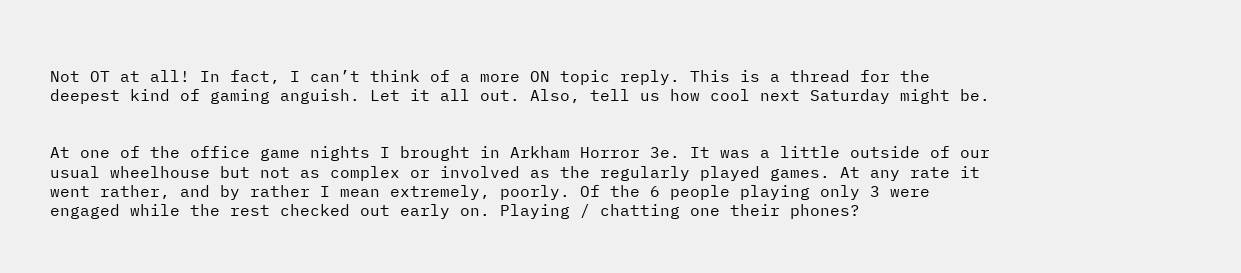Not OT at all! In fact, I can’t think of a more ON topic reply. This is a thread for the deepest kind of gaming anguish. Let it all out. Also, tell us how cool next Saturday might be.


At one of the office game nights I brought in Arkham Horror 3e. It was a little outside of our usual wheelhouse but not as complex or involved as the regularly played games. At any rate it went rather, and by rather I mean extremely, poorly. Of the 6 people playing only 3 were engaged while the rest checked out early on. Playing / chatting one their phones?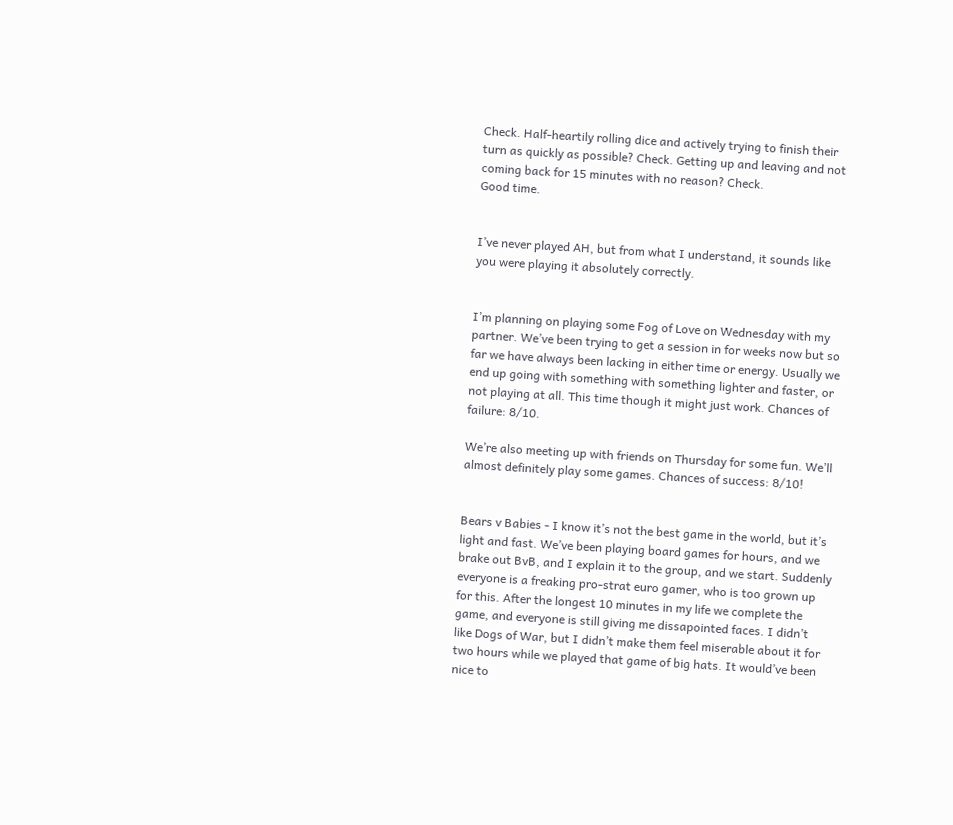Check. Half-heartily rolling dice and actively trying to finish their turn as quickly as possible? Check. Getting up and leaving and not coming back for 15 minutes with no reason? Check.
Good time.


I’ve never played AH, but from what I understand, it sounds like you were playing it absolutely correctly.


I’m planning on playing some Fog of Love on Wednesday with my partner. We’ve been trying to get a session in for weeks now but so far we have always been lacking in either time or energy. Usually we end up going with something with something lighter and faster, or not playing at all. This time though it might just work. Chances of failure: 8/10.

We’re also meeting up with friends on Thursday for some fun. We’ll almost definitely play some games. Chances of success: 8/10!


Bears v Babies - I know it’s not the best game in the world, but it’s light and fast. We’ve been playing board games for hours, and we brake out BvB, and I explain it to the group, and we start. Suddenly everyone is a freaking pro-strat euro gamer, who is too grown up for this. After the longest 10 minutes in my life we complete the game, and everyone is still giving me dissapointed faces. I didn’t like Dogs of War, but I didn’t make them feel miserable about it for two hours while we played that game of big hats. It would’ve been nice to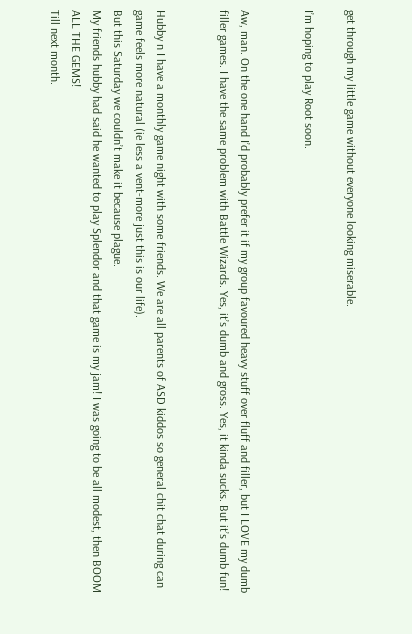get through my little game without everyone looking miserable.

I’m hoping to play Root soon.


Aw, man. On the one hand I’d probably prefer it if my group favoured heavy stuff over fluff and filler, but I LOVE my dumb filler games. I have the same problem with Battle Wizards. Yes, it’s dumb and gross. Yes, it kinda sucks. But it’s dumb fun!


Hubby n I have a monthly game night with some friends. We are all parents of ASD kiddos so general chit chat during can game feels more natural (ie less a vent-more just this is our life).
But this Saturday we couldn’t make it because plague.
My friends hubby had said he wanted to play Splendor and that game is my jam! I was going to be all modest, then BOOM ALL THE GEMS!
Till next month.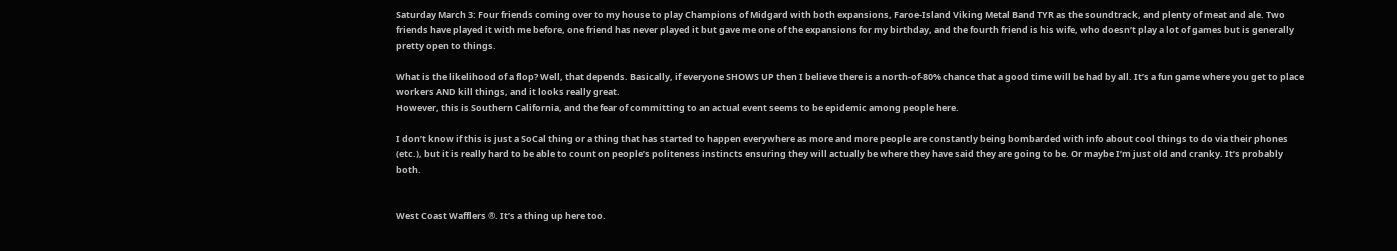Saturday March 3: Four friends coming over to my house to play Champions of Midgard with both expansions, Faroe-Island Viking Metal Band TYR as the soundtrack, and plenty of meat and ale. Two friends have played it with me before, one friend has never played it but gave me one of the expansions for my birthday, and the fourth friend is his wife, who doesn’t play a lot of games but is generally pretty open to things.

What is the likelihood of a flop? Well, that depends. Basically, if everyone SHOWS UP then I believe there is a north-of-80% chance that a good time will be had by all. It’s a fun game where you get to place workers AND kill things, and it looks really great.
However, this is Southern California, and the fear of committing to an actual event seems to be epidemic among people here.

I don’t know if this is just a SoCal thing or a thing that has started to happen everywhere as more and more people are constantly being bombarded with info about cool things to do via their phones (etc.), but it is really hard to be able to count on people’s politeness instincts ensuring they will actually be where they have said they are going to be. Or maybe I’m just old and cranky. It’s probably both.


West Coast Wafflers ®. It’s a thing up here too.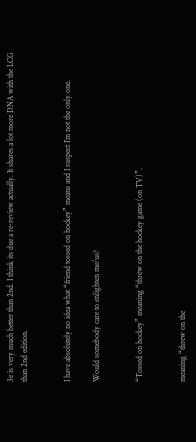3e is very much better than 2nd. I think its due a re-review actually. It shares a lot more DNA with the LCG than 2nd edition.


I have absolutely no idea what “friend tossed on hockey” means and I suspect I’m not the only one.

Would somebody care to enlighten me/us?


“Tossed on hockey” meaning “threw on the hockey game (on TV)”.


meaning “threw on the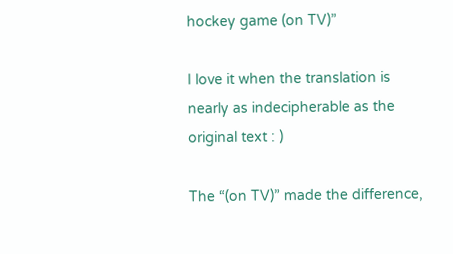hockey game (on TV)”

I love it when the translation is nearly as indecipherable as the original text : )

The “(on TV)” made the difference,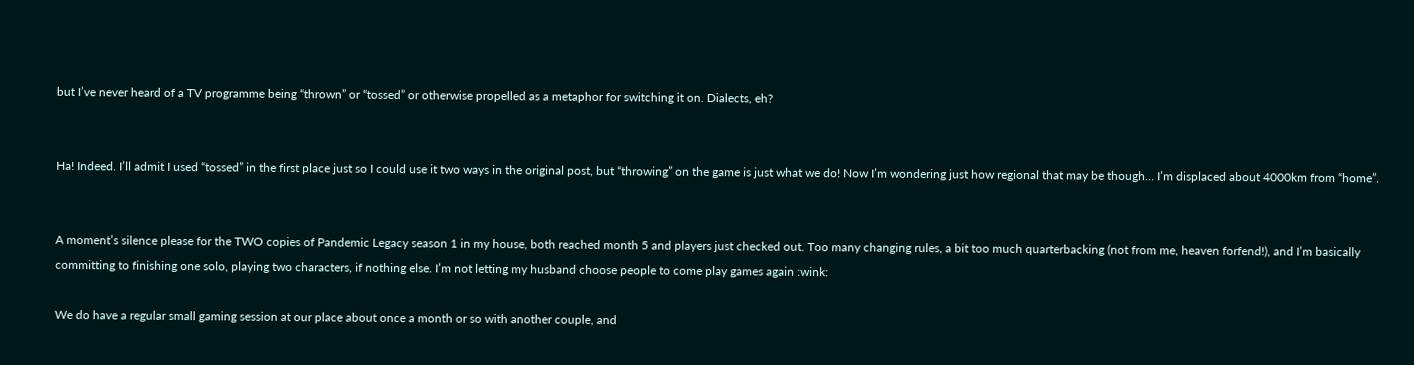but I’ve never heard of a TV programme being “thrown” or “tossed” or otherwise propelled as a metaphor for switching it on. Dialects, eh?


Ha! Indeed. I’ll admit I used “tossed” in the first place just so I could use it two ways in the original post, but “throwing” on the game is just what we do! Now I’m wondering just how regional that may be though… I’m displaced about 4000km from “home”.


A moment’s silence please for the TWO copies of Pandemic Legacy season 1 in my house, both reached month 5 and players just checked out. Too many changing rules, a bit too much quarterbacking (not from me, heaven forfend!), and I’m basically committing to finishing one solo, playing two characters, if nothing else. I’m not letting my husband choose people to come play games again :wink:

We do have a regular small gaming session at our place about once a month or so with another couple, and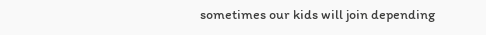sometimes our kids will join depending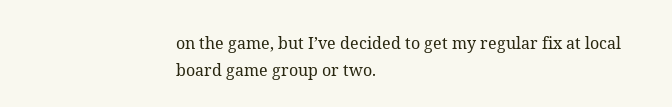on the game, but I’ve decided to get my regular fix at local board game group or two.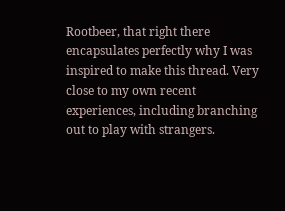Rootbeer, that right there encapsulates perfectly why I was inspired to make this thread. Very close to my own recent experiences, including branching out to play with strangers.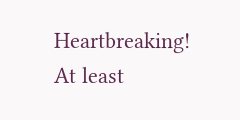Heartbreaking! At least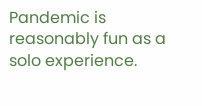Pandemic is reasonably fun as a solo experience.